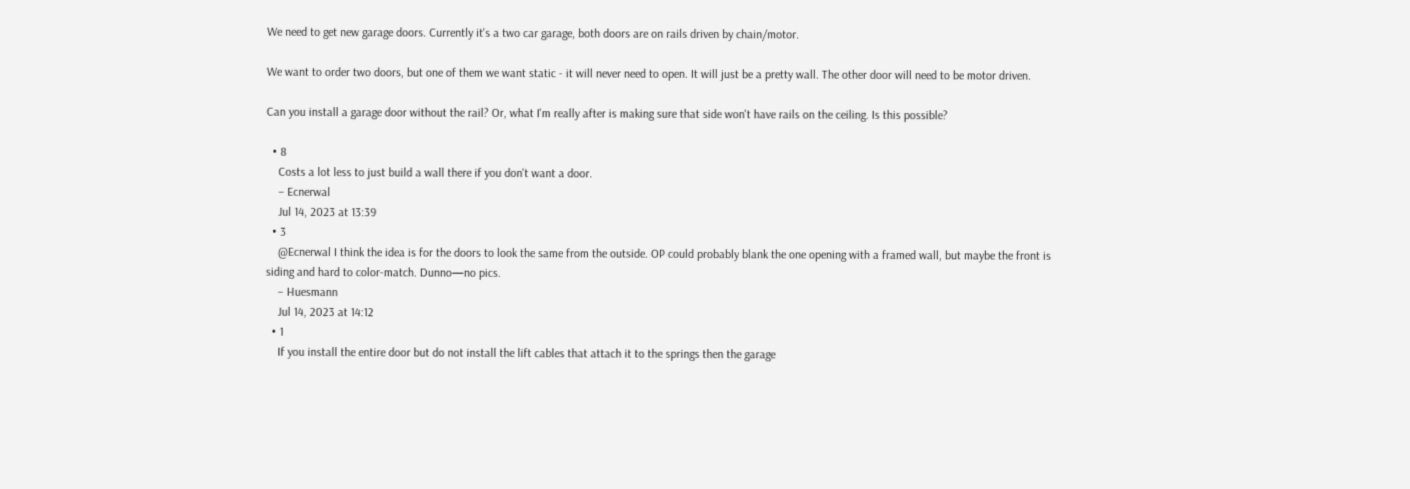We need to get new garage doors. Currently it's a two car garage, both doors are on rails driven by chain/motor.

We want to order two doors, but one of them we want static - it will never need to open. It will just be a pretty wall. The other door will need to be motor driven.

Can you install a garage door without the rail? Or, what I'm really after is making sure that side won't have rails on the ceiling. Is this possible?

  • 8
    Costs a lot less to just build a wall there if you don't want a door.
    – Ecnerwal
    Jul 14, 2023 at 13:39
  • 3
    @Ecnerwal I think the idea is for the doors to look the same from the outside. OP could probably blank the one opening with a framed wall, but maybe the front is siding and hard to color-match. Dunno—no pics.
    – Huesmann
    Jul 14, 2023 at 14:12
  • 1
    If you install the entire door but do not install the lift cables that attach it to the springs then the garage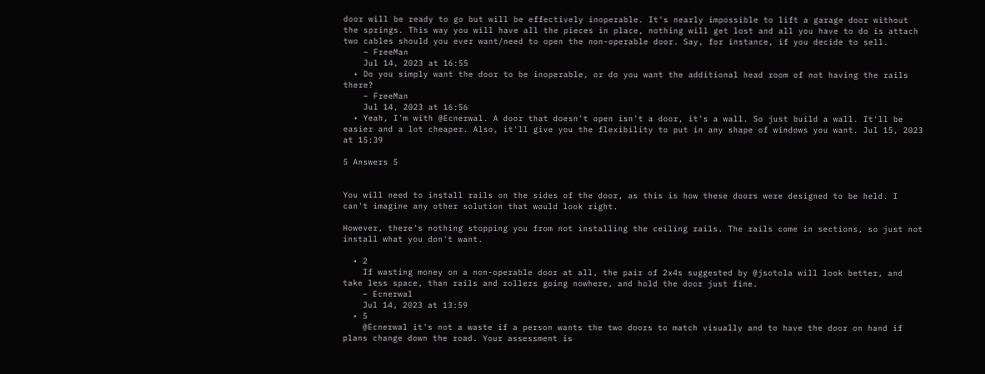door will be ready to go but will be effectively inoperable. It's nearly impossible to lift a garage door without the springs. This way you will have all the pieces in place, nothing will get lost and all you have to do is attach two cables should you ever want/need to open the non-operable door. Say, for instance, if you decide to sell.
    – FreeMan
    Jul 14, 2023 at 16:55
  • Do you simply want the door to be inoperable, or do you want the additional head room of not having the rails there?
    – FreeMan
    Jul 14, 2023 at 16:56
  • Yeah, I'm with @Ecnerwal. A door that doesn't open isn't a door, it's a wall. So just build a wall. It'll be easier and a lot cheaper. Also, it'll give you the flexibility to put in any shape of windows you want. Jul 15, 2023 at 15:39

5 Answers 5


You will need to install rails on the sides of the door, as this is how these doors were designed to be held. I can't imagine any other solution that would look right.

However, there's nothing stopping you from not installing the ceiling rails. The rails come in sections, so just not install what you don't want.

  • 2
    If wasting money on a non-operable door at all, the pair of 2x4s suggested by @jsotola will look better, and take less space, than rails and rollers going nowhere, and hold the door just fine.
    – Ecnerwal
    Jul 14, 2023 at 13:59
  • 5
    @Ecnerwal it's not a waste if a person wants the two doors to match visually and to have the door on hand if plans change down the road. Your assessment is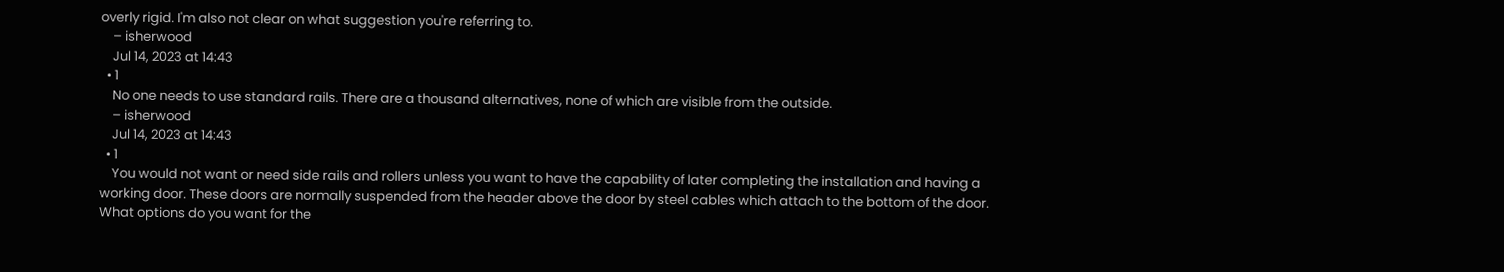overly rigid. I'm also not clear on what suggestion you're referring to.
    – isherwood
    Jul 14, 2023 at 14:43
  • 1
    No one needs to use standard rails. There are a thousand alternatives, none of which are visible from the outside.
    – isherwood
    Jul 14, 2023 at 14:43
  • 1
    You would not want or need side rails and rollers unless you want to have the capability of later completing the installation and having a working door. These doors are normally suspended from the header above the door by steel cables which attach to the bottom of the door. What options do you want for the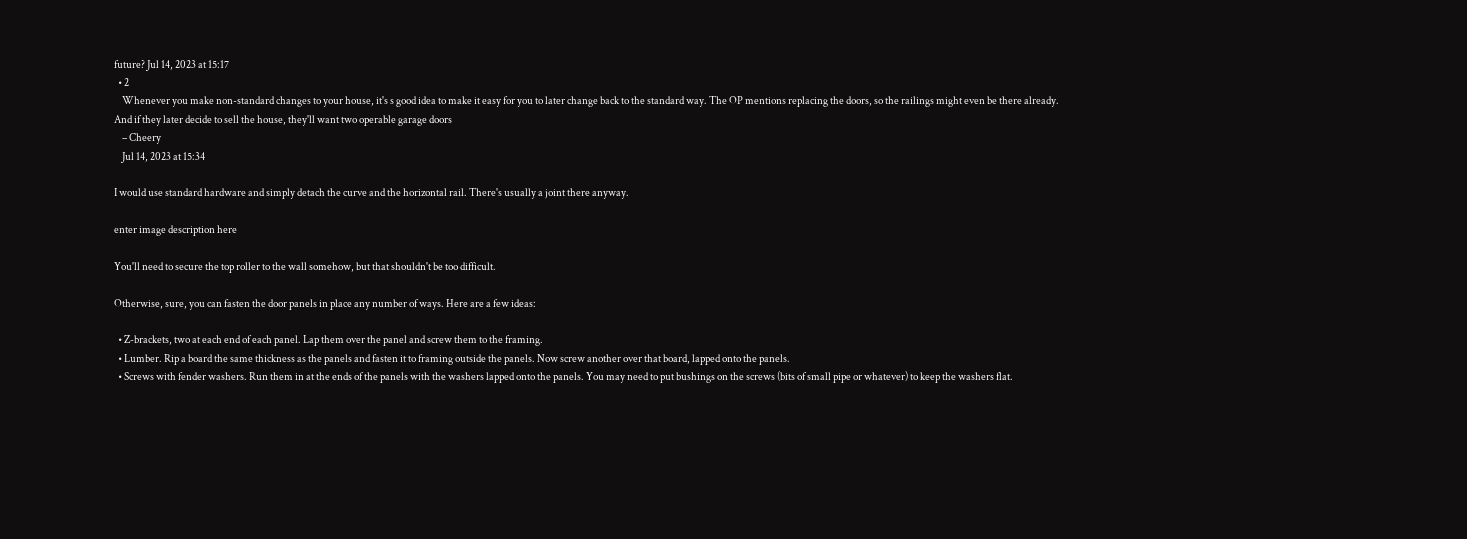future? Jul 14, 2023 at 15:17
  • 2
    Whenever you make non-standard changes to your house, it's s good idea to make it easy for you to later change back to the standard way. The OP mentions replacing the doors, so the railings might even be there already. And if they later decide to sell the house, they'll want two operable garage doors
    – Cheery
    Jul 14, 2023 at 15:34

I would use standard hardware and simply detach the curve and the horizontal rail. There's usually a joint there anyway.

enter image description here

You'll need to secure the top roller to the wall somehow, but that shouldn't be too difficult.

Otherwise, sure, you can fasten the door panels in place any number of ways. Here are a few ideas:

  • Z-brackets, two at each end of each panel. Lap them over the panel and screw them to the framing.
  • Lumber. Rip a board the same thickness as the panels and fasten it to framing outside the panels. Now screw another over that board, lapped onto the panels.
  • Screws with fender washers. Run them in at the ends of the panels with the washers lapped onto the panels. You may need to put bushings on the screws (bits of small pipe or whatever) to keep the washers flat.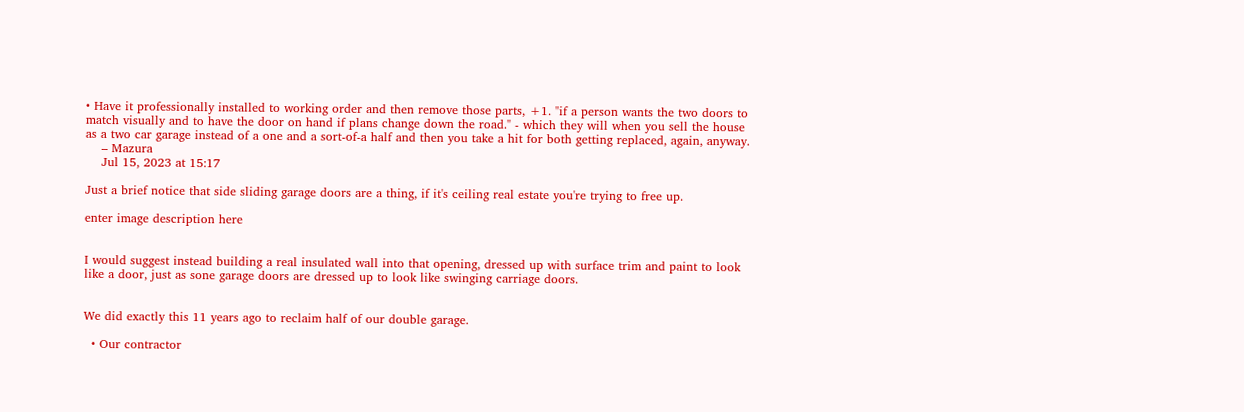• Have it professionally installed to working order and then remove those parts, +1. "if a person wants the two doors to match visually and to have the door on hand if plans change down the road." - which they will when you sell the house as a two car garage instead of a one and a sort-of-a half and then you take a hit for both getting replaced, again, anyway.
    – Mazura
    Jul 15, 2023 at 15:17

Just a brief notice that side sliding garage doors are a thing, if it's ceiling real estate you're trying to free up.

enter image description here


I would suggest instead building a real insulated wall into that opening, dressed up with surface trim and paint to look like a door, just as sone garage doors are dressed up to look like swinging carriage doors.


We did exactly this 11 years ago to reclaim half of our double garage.

  • Our contractor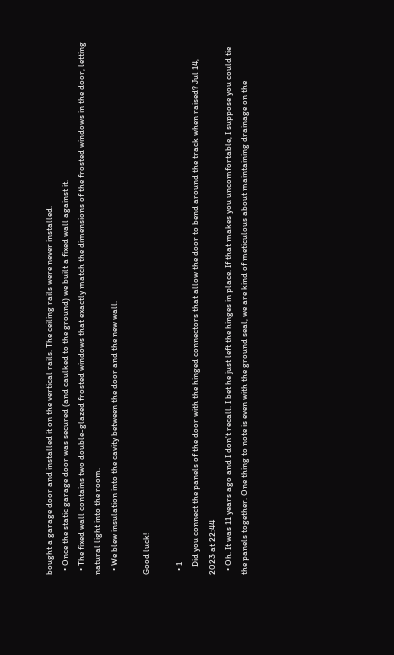bought a garage door and installed it on the vertical rails. The ceiling rails were never installed.
  • Once the static garage door was secured (and caulked to the ground) we built a fixed wall against it.
  • The fixed wall contains two double-glazed frosted windows that exactly match the dimensions of the frosted windows in the door, letting natural light into the room.
  • We blew insulation into the cavity between the door and the new wall.

Good luck!

  • 1
    Did you connect the panels of the door with the hinged connectors that allow the door to bend around the track when raised? Jul 14, 2023 at 22:44
  • Oh. It was 11 years ago and I don't recall. I bet he just left the hinges in place. If that makes you uncomfortable, I suppose you could tie the panels together. One thing to note is even with the ground seal, we are kind of meticulous about maintaining drainage on the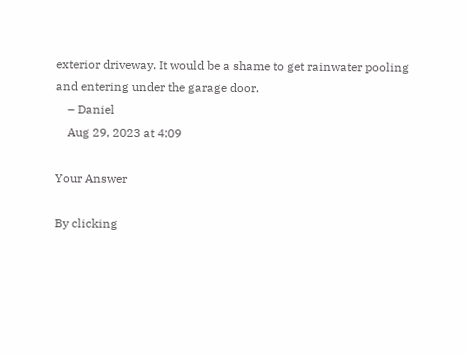exterior driveway. It would be a shame to get rainwater pooling and entering under the garage door.
    – Daniel
    Aug 29, 2023 at 4:09

Your Answer

By clicking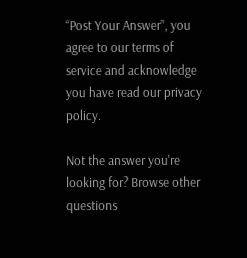“Post Your Answer”, you agree to our terms of service and acknowledge you have read our privacy policy.

Not the answer you're looking for? Browse other questions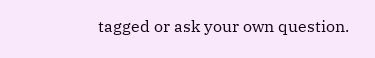tagged or ask your own question.